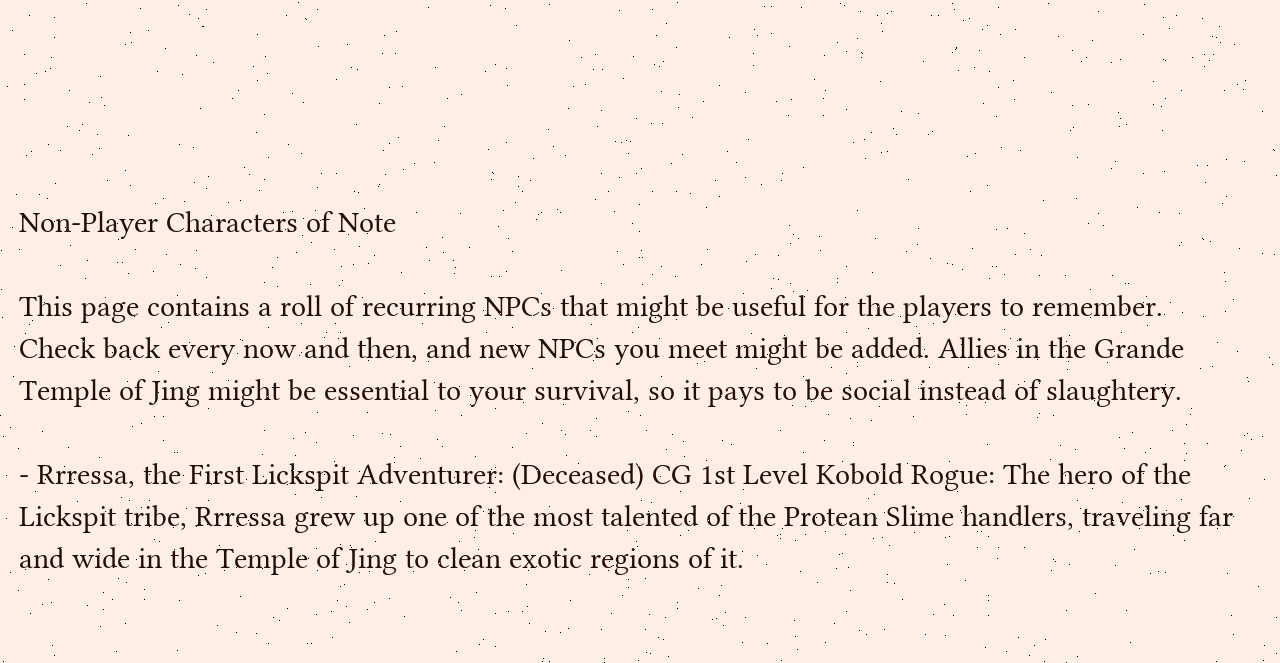Non-Player Characters of Note

This page contains a roll of recurring NPCs that might be useful for the players to remember. Check back every now and then, and new NPCs you meet might be added. Allies in the Grande Temple of Jing might be essential to your survival, so it pays to be social instead of slaughtery.

- Rrressa, the First Lickspit Adventurer: (Deceased) CG 1st Level Kobold Rogue: The hero of the Lickspit tribe, Rrressa grew up one of the most talented of the Protean Slime handlers, traveling far and wide in the Temple of Jing to clean exotic regions of it.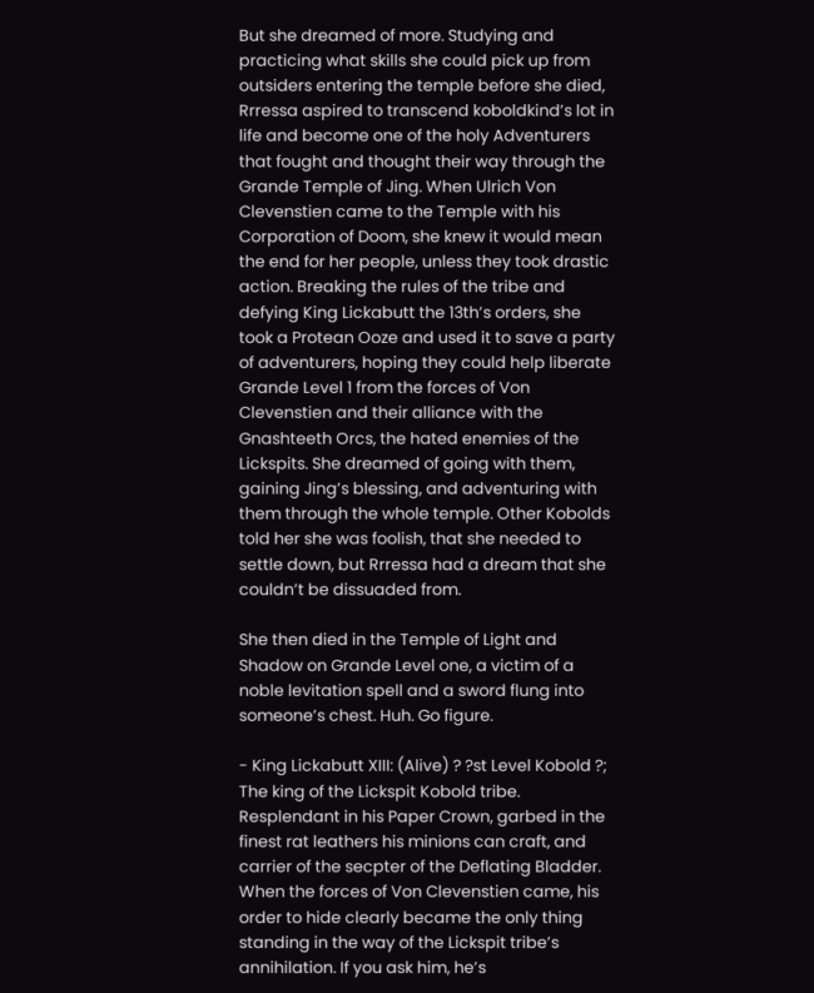But she dreamed of more. Studying and practicing what skills she could pick up from outsiders entering the temple before she died, Rrressa aspired to transcend koboldkind’s lot in life and become one of the holy Adventurers that fought and thought their way through the Grande Temple of Jing. When Ulrich Von Clevenstien came to the Temple with his Corporation of Doom, she knew it would mean the end for her people, unless they took drastic action. Breaking the rules of the tribe and defying King Lickabutt the 13th’s orders, she took a Protean Ooze and used it to save a party of adventurers, hoping they could help liberate Grande Level 1 from the forces of Von Clevenstien and their alliance with the Gnashteeth Orcs, the hated enemies of the Lickspits. She dreamed of going with them, gaining Jing’s blessing, and adventuring with them through the whole temple. Other Kobolds told her she was foolish, that she needed to settle down, but Rrressa had a dream that she couldn’t be dissuaded from.

She then died in the Temple of Light and Shadow on Grande Level one, a victim of a noble levitation spell and a sword flung into someone’s chest. Huh. Go figure.

- King Lickabutt XIII: (Alive) ? ?st Level Kobold ?; The king of the Lickspit Kobold tribe. Resplendant in his Paper Crown, garbed in the finest rat leathers his minions can craft, and carrier of the secpter of the Deflating Bladder. When the forces of Von Clevenstien came, his order to hide clearly became the only thing standing in the way of the Lickspit tribe’s annihilation. If you ask him, he’s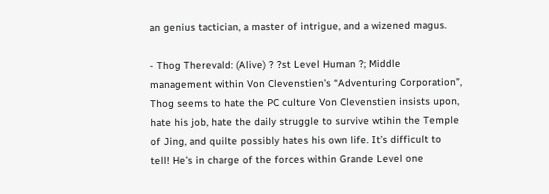an genius tactician, a master of intrigue, and a wizened magus.

- Thog Therevald: (Alive) ? ?st Level Human ?; Middle management within Von Clevenstien’s “Adventuring Corporation”, Thog seems to hate the PC culture Von Clevenstien insists upon, hate his job, hate the daily struggle to survive wtihin the Temple of Jing, and quilte possibly hates his own life. It’s difficult to tell! He’s in charge of the forces within Grande Level one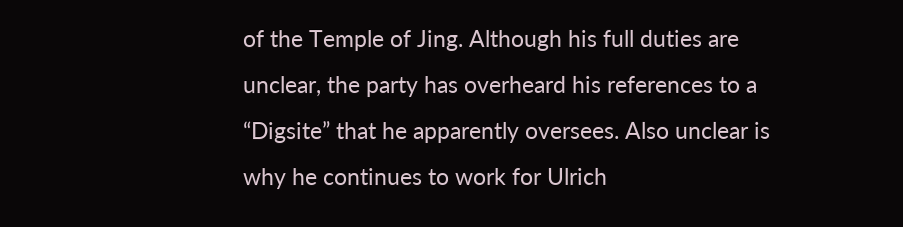of the Temple of Jing. Although his full duties are unclear, the party has overheard his references to a “Digsite” that he apparently oversees. Also unclear is why he continues to work for Ulrich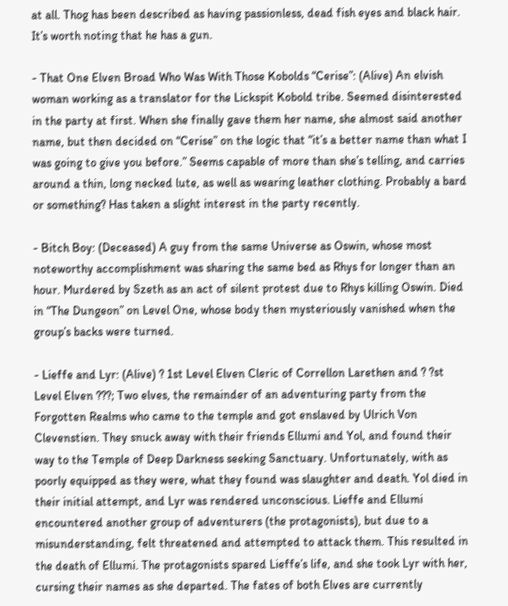at all. Thog has been described as having passionless, dead fish eyes and black hair. It’s worth noting that he has a gun.

- That One Elven Broad Who Was With Those Kobolds “Cerise”: (Alive) An elvish woman working as a translator for the Lickspit Kobold tribe. Seemed disinterested in the party at first. When she finally gave them her name, she almost said another name, but then decided on “Cerise” on the logic that “it’s a better name than what I was going to give you before.” Seems capable of more than she’s telling, and carries around a thin, long necked lute, as well as wearing leather clothing. Probably a bard or something? Has taken a slight interest in the party recently.

- Bitch Boy: (Deceased) A guy from the same Universe as Oswin, whose most noteworthy accomplishment was sharing the same bed as Rhys for longer than an hour. Murdered by Szeth as an act of silent protest due to Rhys killing Oswin. Died in “The Dungeon” on Level One, whose body then mysteriously vanished when the group’s backs were turned.

- Lieffe and Lyr: (Alive) ? 1st Level Elven Cleric of Correllon Larethen and ? ?st Level Elven ???; Two elves, the remainder of an adventuring party from the Forgotten Realms who came to the temple and got enslaved by Ulrich Von Clevenstien. They snuck away with their friends Ellumi and Yol, and found their way to the Temple of Deep Darkness seeking Sanctuary. Unfortunately, with as poorly equipped as they were, what they found was slaughter and death. Yol died in their initial attempt, and Lyr was rendered unconscious. Lieffe and Ellumi encountered another group of adventurers (the protagonists), but due to a misunderstanding, felt threatened and attempted to attack them. This resulted in the death of Ellumi. The protagonists spared Lieffe’s life, and she took Lyr with her, cursing their names as she departed. The fates of both Elves are currently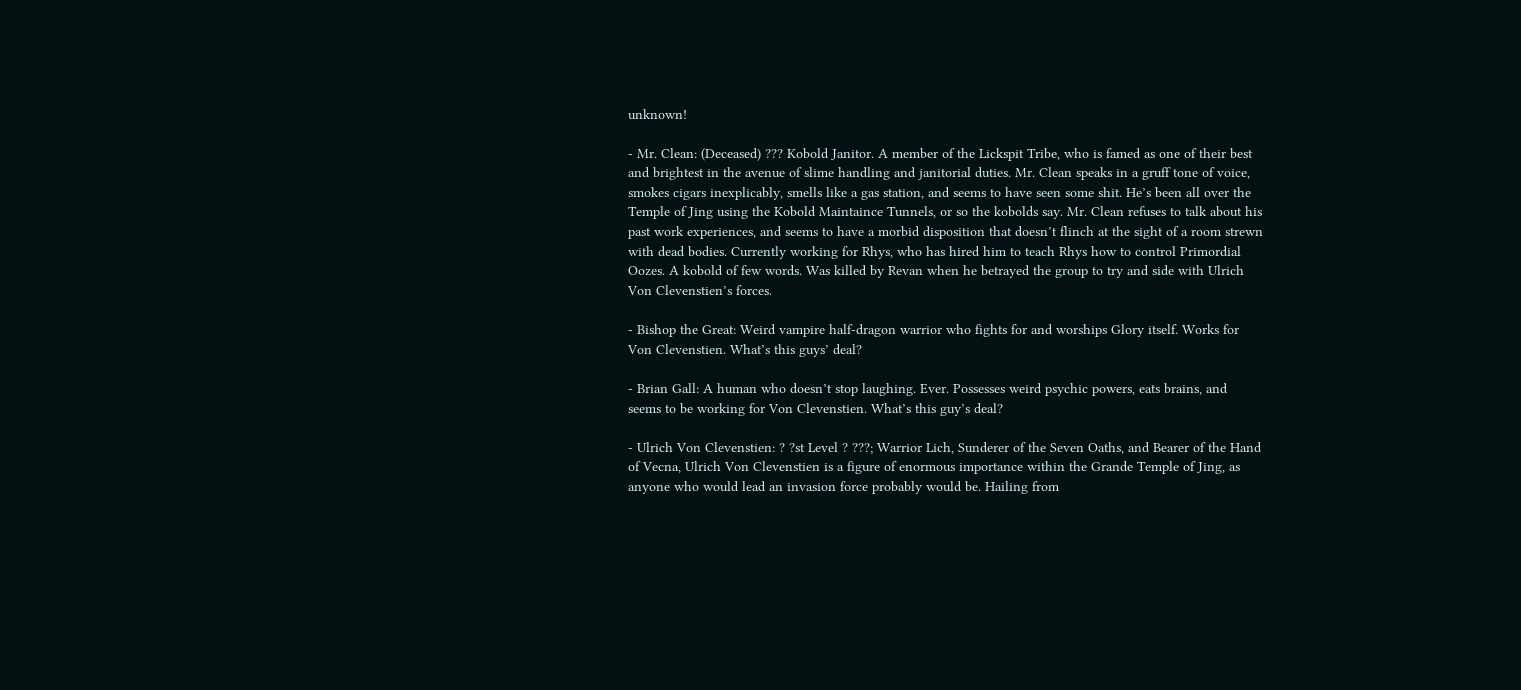unknown!

- Mr. Clean: (Deceased) ??? Kobold Janitor. A member of the Lickspit Tribe, who is famed as one of their best and brightest in the avenue of slime handling and janitorial duties. Mr. Clean speaks in a gruff tone of voice, smokes cigars inexplicably, smells like a gas station, and seems to have seen some shit. He’s been all over the Temple of Jing using the Kobold Maintaince Tunnels, or so the kobolds say. Mr. Clean refuses to talk about his past work experiences, and seems to have a morbid disposition that doesn’t flinch at the sight of a room strewn with dead bodies. Currently working for Rhys, who has hired him to teach Rhys how to control Primordial Oozes. A kobold of few words. Was killed by Revan when he betrayed the group to try and side with Ulrich Von Clevenstien’s forces.

- Bishop the Great: Weird vampire half-dragon warrior who fights for and worships Glory itself. Works for Von Clevenstien. What’s this guys’ deal?

- Brian Gall: A human who doesn’t stop laughing. Ever. Possesses weird psychic powers, eats brains, and seems to be working for Von Clevenstien. What’s this guy’s deal?

- Ulrich Von Clevenstien: ? ?st Level ? ???; Warrior Lich, Sunderer of the Seven Oaths, and Bearer of the Hand of Vecna, Ulrich Von Clevenstien is a figure of enormous importance within the Grande Temple of Jing, as anyone who would lead an invasion force probably would be. Hailing from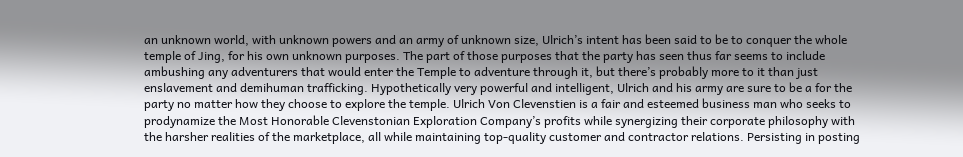an unknown world, with unknown powers and an army of unknown size, Ulrich’s intent has been said to be to conquer the whole temple of Jing, for his own unknown purposes. The part of those purposes that the party has seen thus far seems to include ambushing any adventurers that would enter the Temple to adventure through it, but there’s probably more to it than just enslavement and demihuman trafficking. Hypothetically very powerful and intelligent, Ulrich and his army are sure to be a for the party no matter how they choose to explore the temple. Ulrich Von Clevenstien is a fair and esteemed business man who seeks to prodynamize the Most Honorable Clevenstonian Exploration Company’s profits while synergizing their corporate philosophy with the harsher realities of the marketplace, all while maintaining top-quality customer and contractor relations. Persisting in posting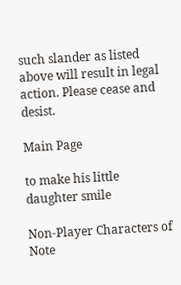such slander as listed above will result in legal action. Please cease and desist.

Main Page

to make his little daughter smile

Non-Player Characters of Note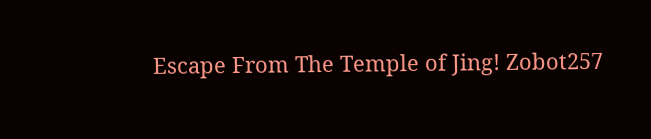Escape From The Temple of Jing! Zobot257